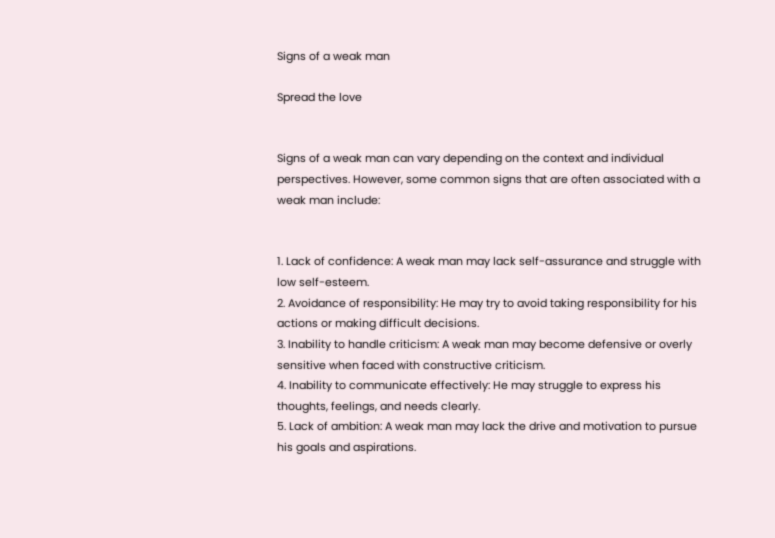Signs of a weak man

Spread the love


Signs of a weak man can vary depending on the context and individual perspectives. However, some common signs that are often associated with a weak man include:


1. Lack of confidence: A weak man may lack self-assurance and struggle with low self-esteem.
2. Avoidance of responsibility: He may try to avoid taking responsibility for his actions or making difficult decisions.
3. Inability to handle criticism: A weak man may become defensive or overly sensitive when faced with constructive criticism.
4. Inability to communicate effectively: He may struggle to express his thoughts, feelings, and needs clearly.
5. Lack of ambition: A weak man may lack the drive and motivation to pursue his goals and aspirations.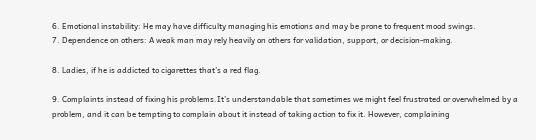6. Emotional instability: He may have difficulty managing his emotions and may be prone to frequent mood swings.
7. Dependence on others: A weak man may rely heavily on others for validation, support, or decision-making.

8. Ladies, if he is addicted to cigarettes that’s a red flag.

9. Complaints instead of fixing his problems.It’s understandable that sometimes we might feel frustrated or overwhelmed by a problem, and it can be tempting to complain about it instead of taking action to fix it. However, complaining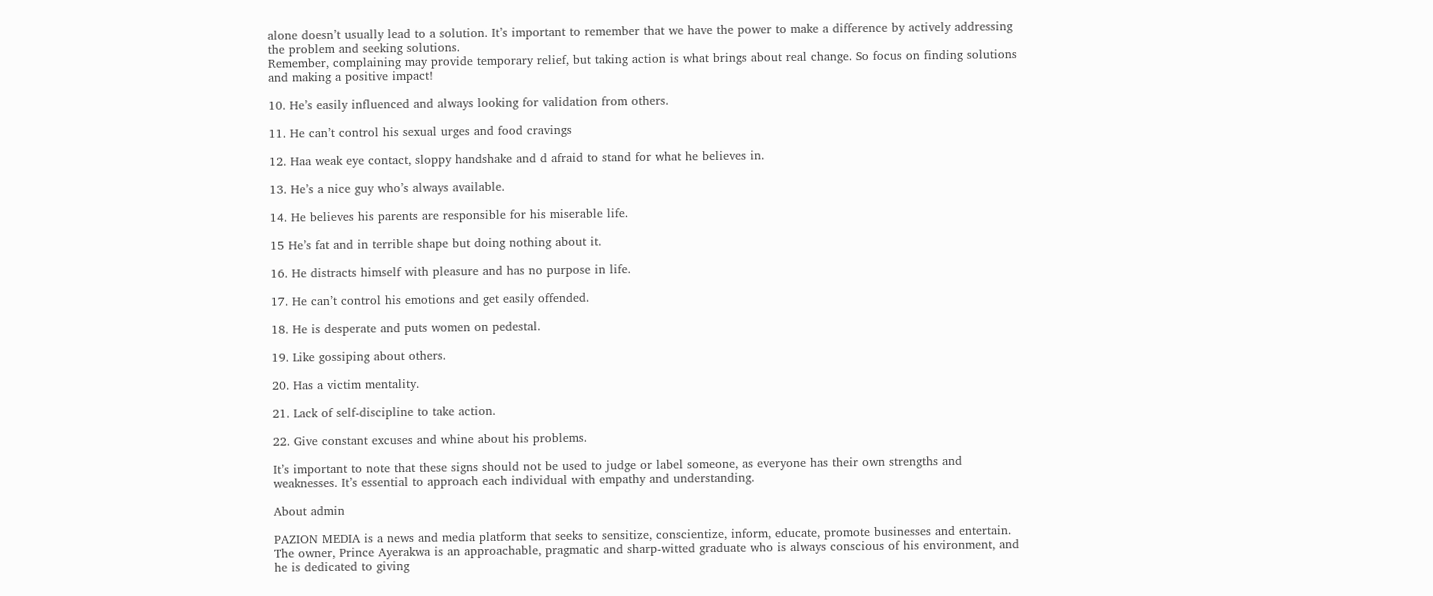alone doesn’t usually lead to a solution. It’s important to remember that we have the power to make a difference by actively addressing the problem and seeking solutions.
Remember, complaining may provide temporary relief, but taking action is what brings about real change. So focus on finding solutions and making a positive impact!

10. He’s easily influenced and always looking for validation from others.

11. He can’t control his sexual urges and food cravings

12. Haa weak eye contact, sloppy handshake and d afraid to stand for what he believes in.

13. He’s a nice guy who’s always available.

14. He believes his parents are responsible for his miserable life.

15 He’s fat and in terrible shape but doing nothing about it.

16. He distracts himself with pleasure and has no purpose in life.

17. He can’t control his emotions and get easily offended.

18. He is desperate and puts women on pedestal.

19. Like gossiping about others.

20. Has a victim mentality.

21. Lack of self-discipline to take action.

22. Give constant excuses and whine about his problems.

It’s important to note that these signs should not be used to judge or label someone, as everyone has their own strengths and weaknesses. It’s essential to approach each individual with empathy and understanding.

About admin

PAZION MEDIA is a news and media platform that seeks to sensitize, conscientize, inform, educate, promote businesses and entertain. The owner, Prince Ayerakwa is an approachable, pragmatic and sharp-witted graduate who is always conscious of his environment, and he is dedicated to giving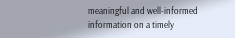meaningful and well-informed information on a timely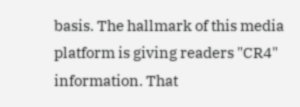basis. The hallmark of this media platform is giving readers "CR4" information. That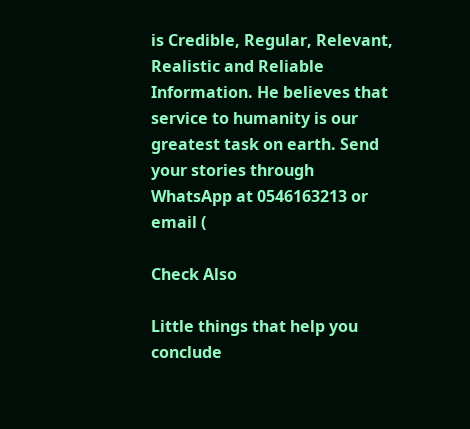is Credible, Regular, Relevant, Realistic and Reliable Information. He believes that service to humanity is our greatest task on earth. Send your stories through WhatsApp at 0546163213 or email (

Check Also

Little things that help you conclude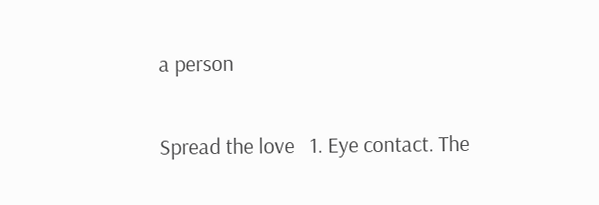a person

Spread the love   1. Eye contact. The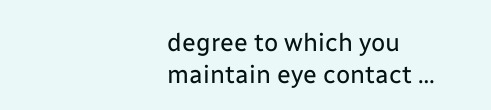degree to which you maintain eye contact …